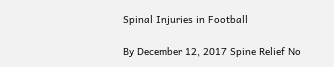Spinal Injuries in Football

By December 12, 2017 Spine Relief No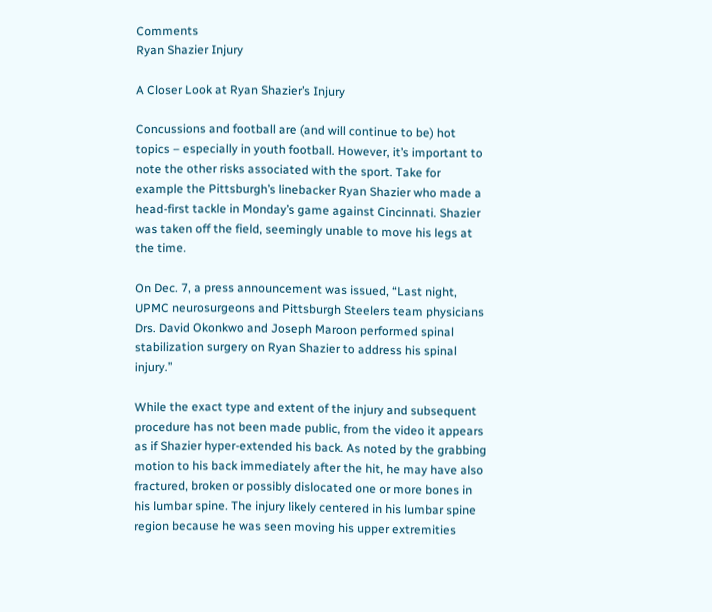Comments
Ryan Shazier Injury

A Closer Look at Ryan Shazier’s Injury

Concussions and football are (and will continue to be) hot topics – especially in youth football. However, it’s important to note the other risks associated with the sport. Take for example the Pittsburgh’s linebacker Ryan Shazier who made a head-first tackle in Monday’s game against Cincinnati. Shazier was taken off the field, seemingly unable to move his legs at the time.

On Dec. 7, a press announcement was issued, “Last night, UPMC neurosurgeons and Pittsburgh Steelers team physicians Drs. David Okonkwo and Joseph Maroon performed spinal stabilization surgery on Ryan Shazier to address his spinal injury.”

While the exact type and extent of the injury and subsequent procedure has not been made public, from the video it appears as if Shazier hyper-extended his back. As noted by the grabbing motion to his back immediately after the hit, he may have also fractured, broken or possibly dislocated one or more bones in his lumbar spine. The injury likely centered in his lumbar spine region because he was seen moving his upper extremities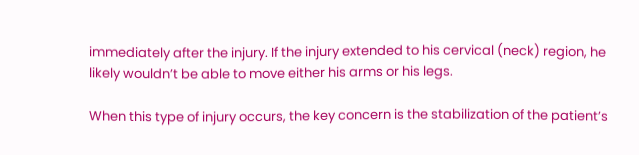immediately after the injury. If the injury extended to his cervical (neck) region, he likely wouldn’t be able to move either his arms or his legs.

When this type of injury occurs, the key concern is the stabilization of the patient’s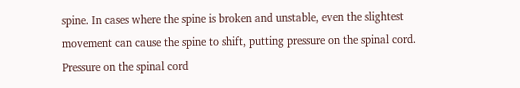spine. In cases where the spine is broken and unstable, even the slightest movement can cause the spine to shift, putting pressure on the spinal cord. Pressure on the spinal cord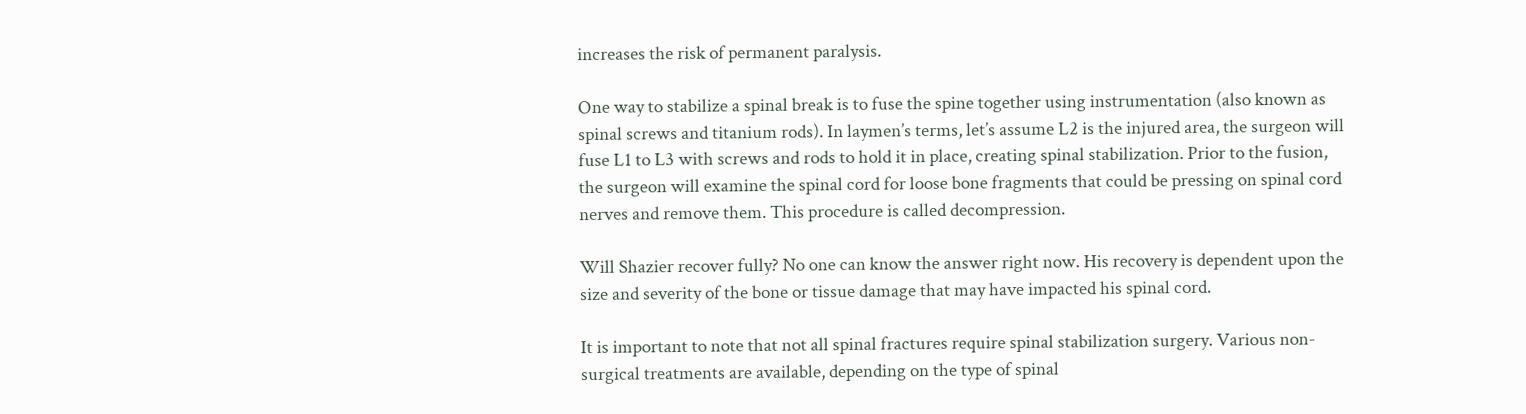increases the risk of permanent paralysis.

One way to stabilize a spinal break is to fuse the spine together using instrumentation (also known as spinal screws and titanium rods). In laymen’s terms, let’s assume L2 is the injured area, the surgeon will fuse L1 to L3 with screws and rods to hold it in place, creating spinal stabilization. Prior to the fusion, the surgeon will examine the spinal cord for loose bone fragments that could be pressing on spinal cord nerves and remove them. This procedure is called decompression.

Will Shazier recover fully? No one can know the answer right now. His recovery is dependent upon the size and severity of the bone or tissue damage that may have impacted his spinal cord.

It is important to note that not all spinal fractures require spinal stabilization surgery. Various non-surgical treatments are available, depending on the type of spinal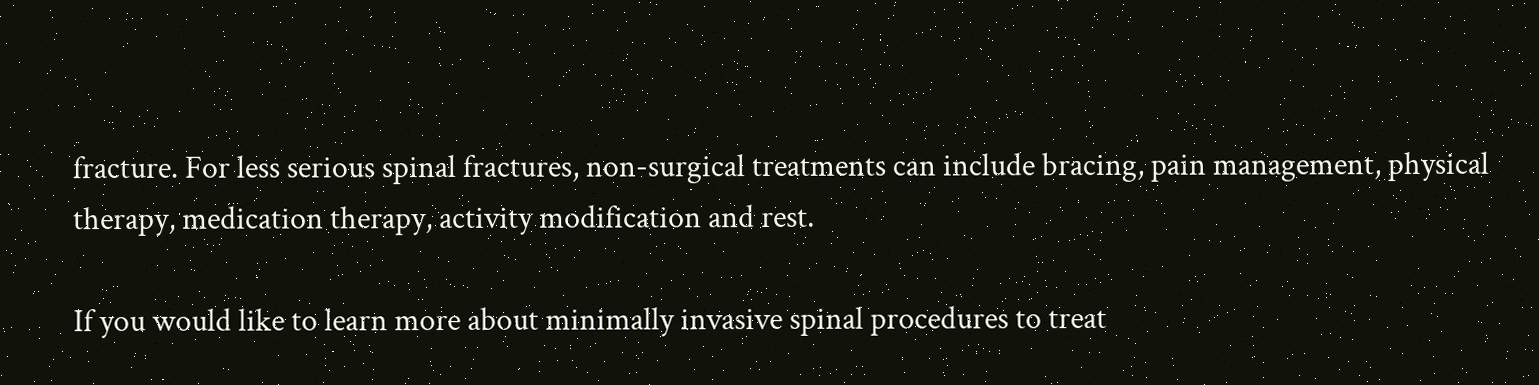fracture. For less serious spinal fractures, non-surgical treatments can include bracing, pain management, physical therapy, medication therapy, activity modification and rest.

If you would like to learn more about minimally invasive spinal procedures to treat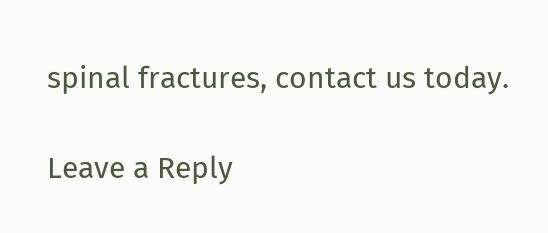spinal fractures, contact us today.

Leave a Reply